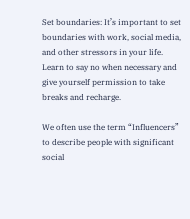Set boundaries: It’s important to set boundaries with work, social media, and other stressors in your life. Learn to say no when necessary and give yourself permission to take breaks and recharge.

We often use the term “Influencers” to describe people with significant social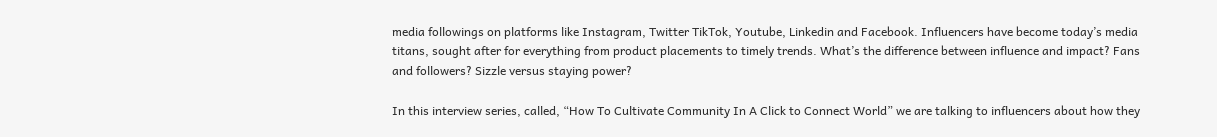media followings on platforms like Instagram, Twitter TikTok, Youtube, Linkedin and Facebook. Influencers have become today’s media titans, sought after for everything from product placements to timely trends. What’s the difference between influence and impact? Fans and followers? Sizzle versus staying power?

In this interview series, called, “How To Cultivate Community In A Click to Connect World” we are talking to influencers about how they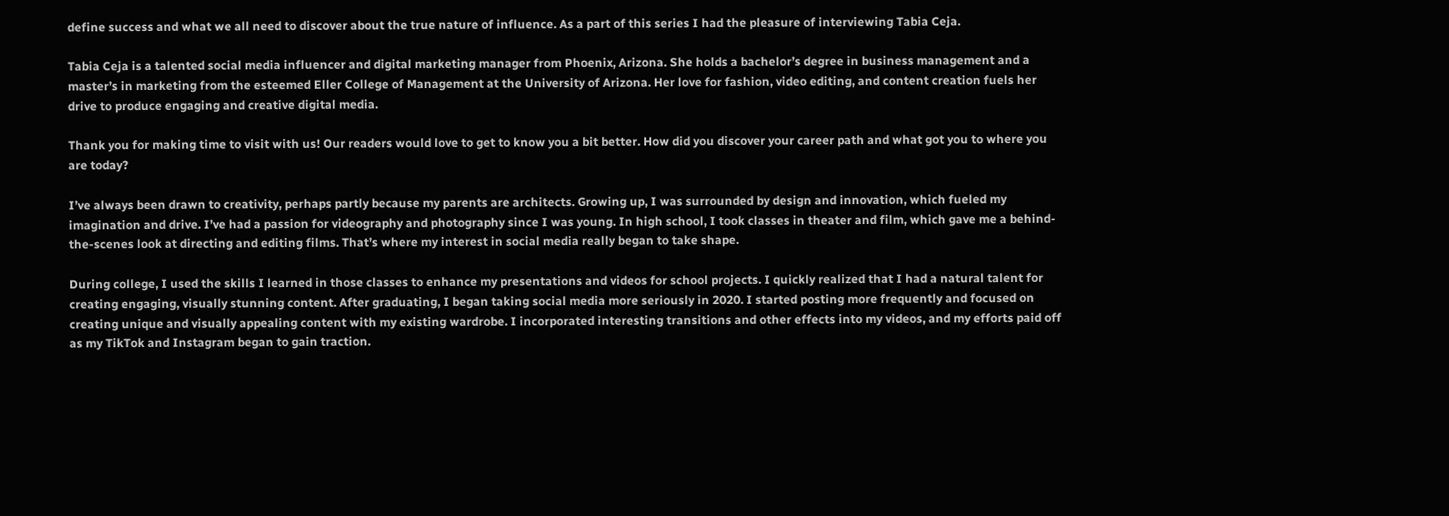define success and what we all need to discover about the true nature of influence. As a part of this series I had the pleasure of interviewing Tabia Ceja.

Tabia Ceja is a talented social media influencer and digital marketing manager from Phoenix, Arizona. She holds a bachelor’s degree in business management and a master’s in marketing from the esteemed Eller College of Management at the University of Arizona. Her love for fashion, video editing, and content creation fuels her drive to produce engaging and creative digital media.

Thank you for making time to visit with us! Our readers would love to get to know you a bit better. How did you discover your career path and what got you to where you are today?

I’ve always been drawn to creativity, perhaps partly because my parents are architects. Growing up, I was surrounded by design and innovation, which fueled my imagination and drive. I’ve had a passion for videography and photography since I was young. In high school, I took classes in theater and film, which gave me a behind-the-scenes look at directing and editing films. That’s where my interest in social media really began to take shape.

During college, I used the skills I learned in those classes to enhance my presentations and videos for school projects. I quickly realized that I had a natural talent for creating engaging, visually stunning content. After graduating, I began taking social media more seriously in 2020. I started posting more frequently and focused on creating unique and visually appealing content with my existing wardrobe. I incorporated interesting transitions and other effects into my videos, and my efforts paid off as my TikTok and Instagram began to gain traction.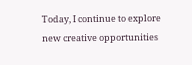Today, I continue to explore new creative opportunities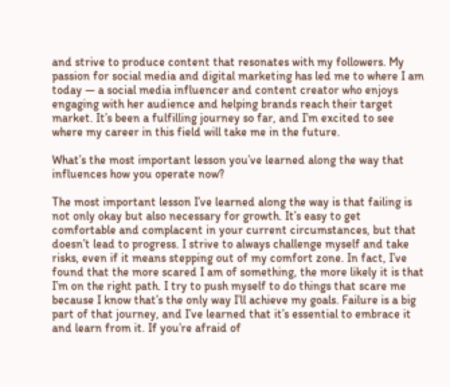and strive to produce content that resonates with my followers. My passion for social media and digital marketing has led me to where I am today — a social media influencer and content creator who enjoys engaging with her audience and helping brands reach their target market. It’s been a fulfilling journey so far, and I’m excited to see where my career in this field will take me in the future.

What’s the most important lesson you’ve learned along the way that influences how you operate now?

The most important lesson I’ve learned along the way is that failing is not only okay but also necessary for growth. It’s easy to get comfortable and complacent in your current circumstances, but that doesn’t lead to progress. I strive to always challenge myself and take risks, even if it means stepping out of my comfort zone. In fact, I’ve found that the more scared I am of something, the more likely it is that I’m on the right path. I try to push myself to do things that scare me because I know that’s the only way I’ll achieve my goals. Failure is a big part of that journey, and I’ve learned that it’s essential to embrace it and learn from it. If you’re afraid of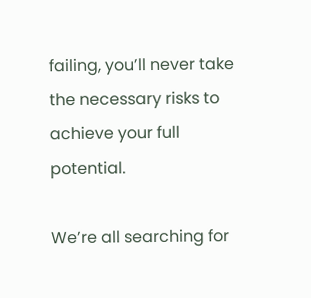failing, you’ll never take the necessary risks to achieve your full potential.

We’re all searching for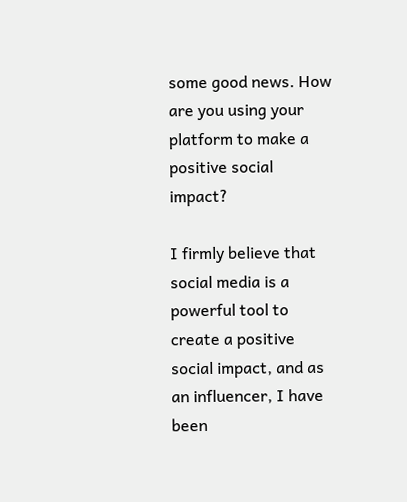some good news. How are you using your platform to make a positive social impact?

I firmly believe that social media is a powerful tool to create a positive social impact, and as an influencer, I have been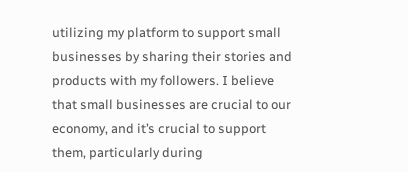utilizing my platform to support small businesses by sharing their stories and products with my followers. I believe that small businesses are crucial to our economy, and it’s crucial to support them, particularly during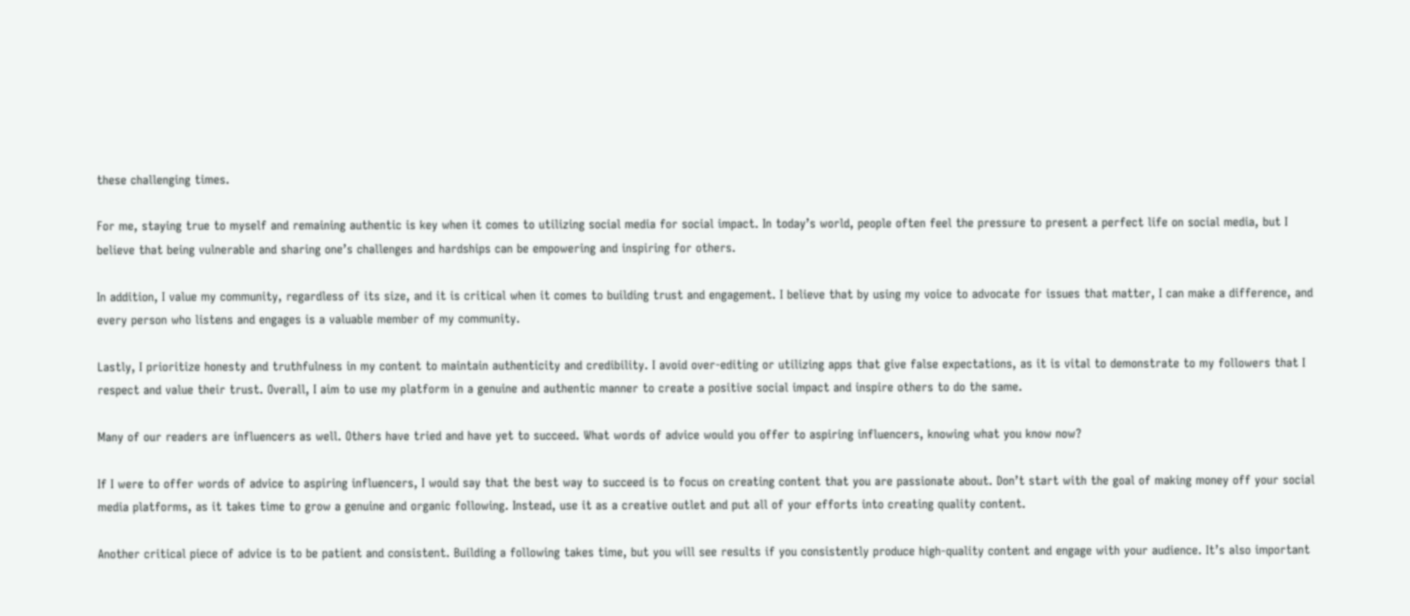these challenging times.

For me, staying true to myself and remaining authentic is key when it comes to utilizing social media for social impact. In today’s world, people often feel the pressure to present a perfect life on social media, but I believe that being vulnerable and sharing one’s challenges and hardships can be empowering and inspiring for others.

In addition, I value my community, regardless of its size, and it is critical when it comes to building trust and engagement. I believe that by using my voice to advocate for issues that matter, I can make a difference, and every person who listens and engages is a valuable member of my community.

Lastly, I prioritize honesty and truthfulness in my content to maintain authenticity and credibility. I avoid over-editing or utilizing apps that give false expectations, as it is vital to demonstrate to my followers that I respect and value their trust. Overall, I aim to use my platform in a genuine and authentic manner to create a positive social impact and inspire others to do the same.

Many of our readers are influencers as well. Others have tried and have yet to succeed. What words of advice would you offer to aspiring influencers, knowing what you know now?

If I were to offer words of advice to aspiring influencers, I would say that the best way to succeed is to focus on creating content that you are passionate about. Don’t start with the goal of making money off your social media platforms, as it takes time to grow a genuine and organic following. Instead, use it as a creative outlet and put all of your efforts into creating quality content.

Another critical piece of advice is to be patient and consistent. Building a following takes time, but you will see results if you consistently produce high-quality content and engage with your audience. It’s also important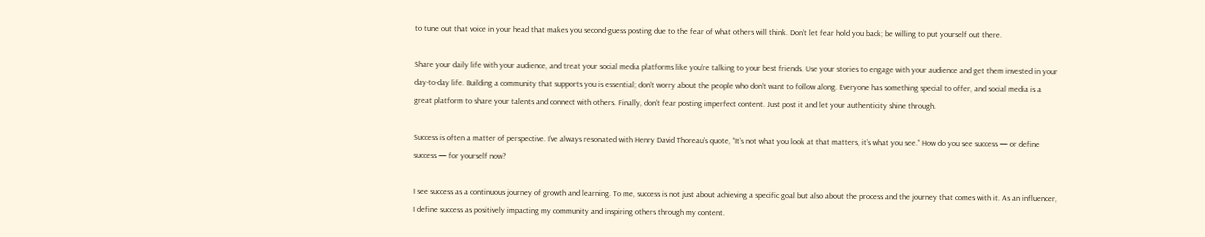to tune out that voice in your head that makes you second-guess posting due to the fear of what others will think. Don’t let fear hold you back; be willing to put yourself out there.

Share your daily life with your audience, and treat your social media platforms like you’re talking to your best friends. Use your stories to engage with your audience and get them invested in your day-to-day life. Building a community that supports you is essential; don’t worry about the people who don’t want to follow along. Everyone has something special to offer, and social media is a great platform to share your talents and connect with others. Finally, don’t fear posting imperfect content. Just post it and let your authenticity shine through.

Success is often a matter of perspective. I’ve always resonated with Henry David Thoreau’s quote, “It’s not what you look at that matters, it’s what you see.” How do you see success — or define success — for yourself now?

I see success as a continuous journey of growth and learning. To me, success is not just about achieving a specific goal but also about the process and the journey that comes with it. As an influencer, I define success as positively impacting my community and inspiring others through my content.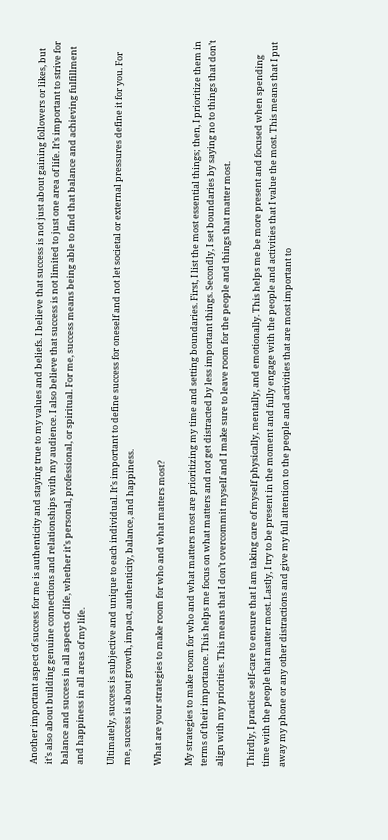Another important aspect of success for me is authenticity and staying true to my values and beliefs. I believe that success is not just about gaining followers or likes, but it’s also about building genuine connections and relationships with my audience. I also believe that success is not limited to just one area of life. It’s important to strive for balance and success in all aspects of life, whether it’s personal, professional, or spiritual. For me, success means being able to find that balance and achieving fulfillment and happiness in all areas of my life.

Ultimately, success is subjective and unique to each individual. It’s important to define success for oneself and not let societal or external pressures define it for you. For me, success is about growth, impact, authenticity, balance, and happiness.

What are your strategies to make room for who and what matters most?

My strategies to make room for who and what matters most are prioritizing my time and setting boundaries. First, I list the most essential things; then, I prioritize them in terms of their importance. This helps me focus on what matters and not get distracted by less important things. Secondly, I set boundaries by saying no to things that don’t align with my priorities. This means that I don’t overcommit myself and I make sure to leave room for the people and things that matter most.

Thirdly, I practice self-care to ensure that I am taking care of myself physically, mentally, and emotionally. This helps me be more present and focused when spending time with the people that matter most. Lastly, I try to be present in the moment and fully engage with the people and activities that I value the most. This means that I put away my phone or any other distractions and give my full attention to the people and activities that are most important to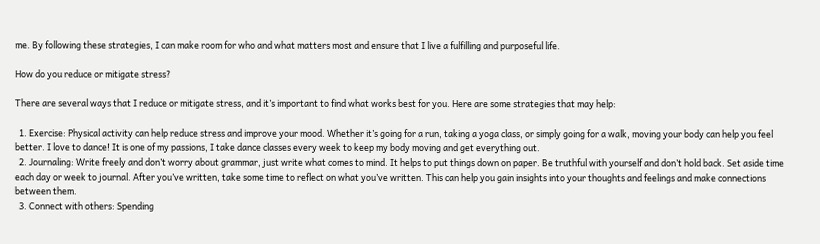me. By following these strategies, I can make room for who and what matters most and ensure that I live a fulfilling and purposeful life.

How do you reduce or mitigate stress?

There are several ways that I reduce or mitigate stress, and it’s important to find what works best for you. Here are some strategies that may help:

  1. Exercise: Physical activity can help reduce stress and improve your mood. Whether it’s going for a run, taking a yoga class, or simply going for a walk, moving your body can help you feel better. I love to dance! It is one of my passions, I take dance classes every week to keep my body moving and get everything out.
  2. Journaling: Write freely and don’t worry about grammar, just write what comes to mind. It helps to put things down on paper. Be truthful with yourself and don’t hold back. Set aside time each day or week to journal. After you’ve written, take some time to reflect on what you’ve written. This can help you gain insights into your thoughts and feelings and make connections between them.
  3. Connect with others: Spending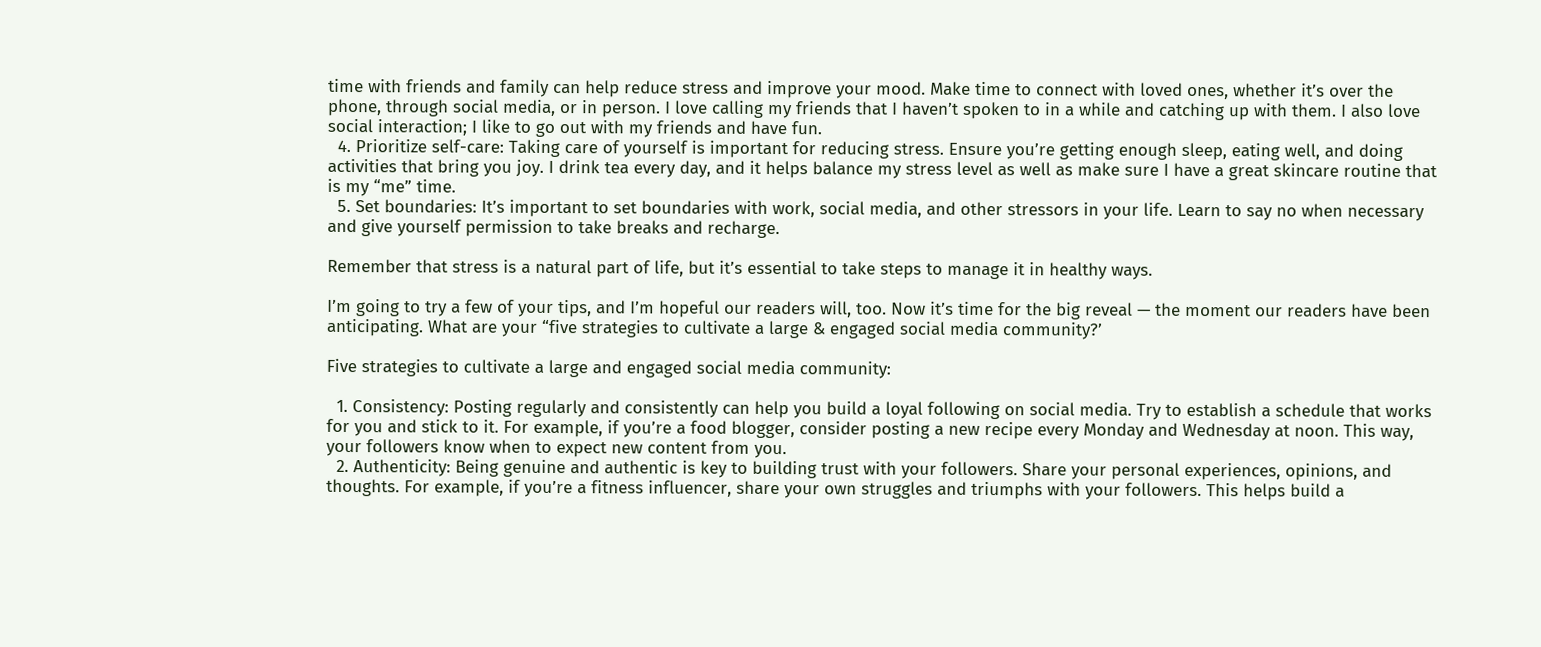time with friends and family can help reduce stress and improve your mood. Make time to connect with loved ones, whether it’s over the phone, through social media, or in person. I love calling my friends that I haven’t spoken to in a while and catching up with them. I also love social interaction; I like to go out with my friends and have fun.
  4. Prioritize self-care: Taking care of yourself is important for reducing stress. Ensure you’re getting enough sleep, eating well, and doing activities that bring you joy. I drink tea every day, and it helps balance my stress level as well as make sure I have a great skincare routine that is my “me” time.
  5. Set boundaries: It’s important to set boundaries with work, social media, and other stressors in your life. Learn to say no when necessary and give yourself permission to take breaks and recharge.

Remember that stress is a natural part of life, but it’s essential to take steps to manage it in healthy ways.

I’m going to try a few of your tips, and I’m hopeful our readers will, too. Now it’s time for the big reveal — the moment our readers have been anticipating. What are your “five strategies to cultivate a large & engaged social media community?’

Five strategies to cultivate a large and engaged social media community:

  1. Consistency: Posting regularly and consistently can help you build a loyal following on social media. Try to establish a schedule that works for you and stick to it. For example, if you’re a food blogger, consider posting a new recipe every Monday and Wednesday at noon. This way, your followers know when to expect new content from you.
  2. Authenticity: Being genuine and authentic is key to building trust with your followers. Share your personal experiences, opinions, and thoughts. For example, if you’re a fitness influencer, share your own struggles and triumphs with your followers. This helps build a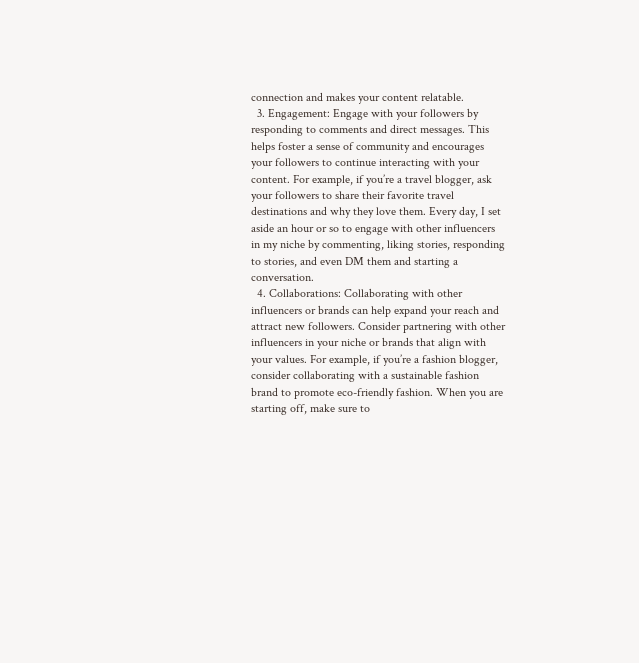connection and makes your content relatable.
  3. Engagement: Engage with your followers by responding to comments and direct messages. This helps foster a sense of community and encourages your followers to continue interacting with your content. For example, if you’re a travel blogger, ask your followers to share their favorite travel destinations and why they love them. Every day, I set aside an hour or so to engage with other influencers in my niche by commenting, liking stories, responding to stories, and even DM them and starting a conversation.
  4. Collaborations: Collaborating with other influencers or brands can help expand your reach and attract new followers. Consider partnering with other influencers in your niche or brands that align with your values. For example, if you’re a fashion blogger, consider collaborating with a sustainable fashion brand to promote eco-friendly fashion. When you are starting off, make sure to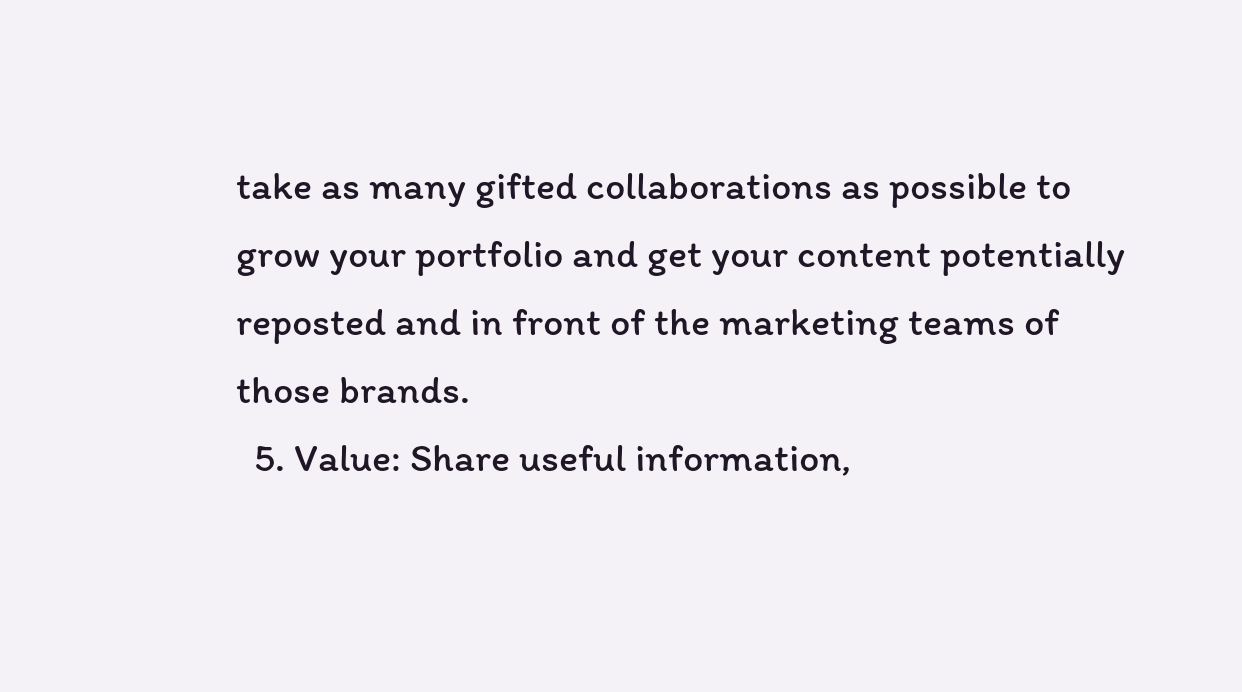take as many gifted collaborations as possible to grow your portfolio and get your content potentially reposted and in front of the marketing teams of those brands.
  5. Value: Share useful information,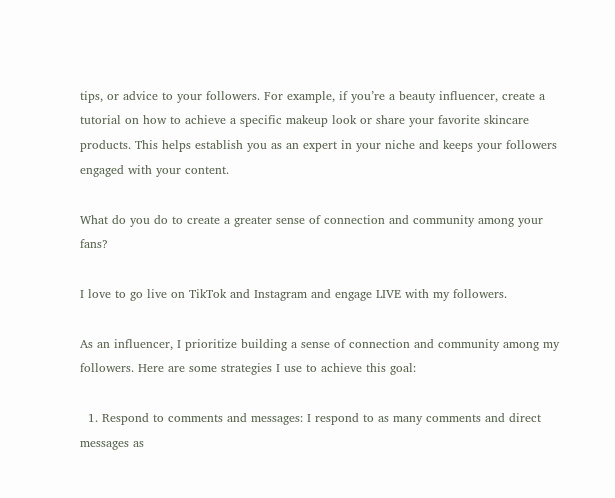tips, or advice to your followers. For example, if you’re a beauty influencer, create a tutorial on how to achieve a specific makeup look or share your favorite skincare products. This helps establish you as an expert in your niche and keeps your followers engaged with your content.

What do you do to create a greater sense of connection and community among your fans?

I love to go live on TikTok and Instagram and engage LIVE with my followers.

As an influencer, I prioritize building a sense of connection and community among my followers. Here are some strategies I use to achieve this goal:

  1. Respond to comments and messages: I respond to as many comments and direct messages as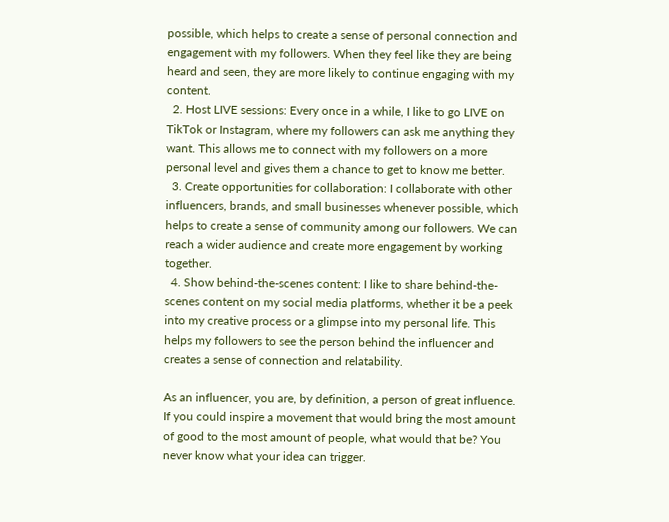possible, which helps to create a sense of personal connection and engagement with my followers. When they feel like they are being heard and seen, they are more likely to continue engaging with my content.
  2. Host LIVE sessions: Every once in a while, I like to go LIVE on TikTok or Instagram, where my followers can ask me anything they want. This allows me to connect with my followers on a more personal level and gives them a chance to get to know me better.
  3. Create opportunities for collaboration: I collaborate with other influencers, brands, and small businesses whenever possible, which helps to create a sense of community among our followers. We can reach a wider audience and create more engagement by working together.
  4. Show behind-the-scenes content: I like to share behind-the-scenes content on my social media platforms, whether it be a peek into my creative process or a glimpse into my personal life. This helps my followers to see the person behind the influencer and creates a sense of connection and relatability.

As an influencer, you are, by definition, a person of great influence. If you could inspire a movement that would bring the most amount of good to the most amount of people, what would that be? You never know what your idea can trigger.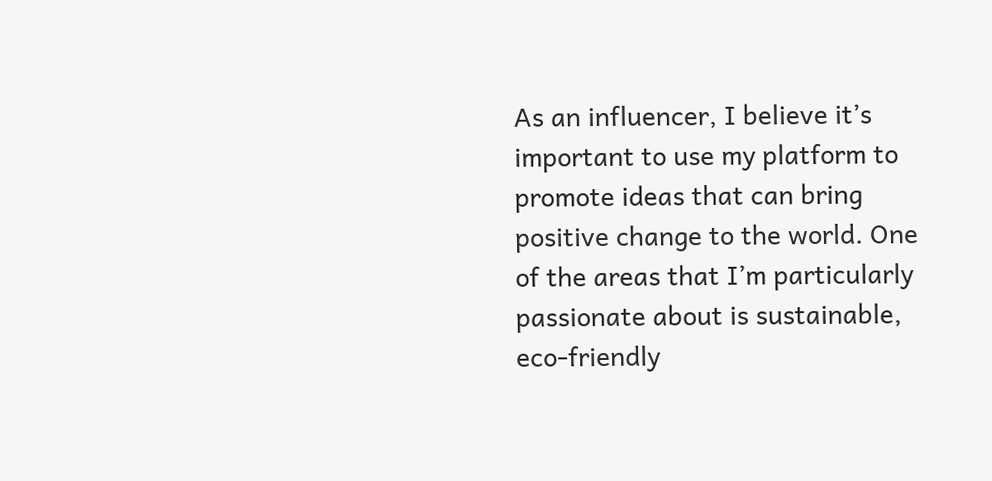As an influencer, I believe it’s important to use my platform to promote ideas that can bring positive change to the world. One of the areas that I’m particularly passionate about is sustainable, eco-friendly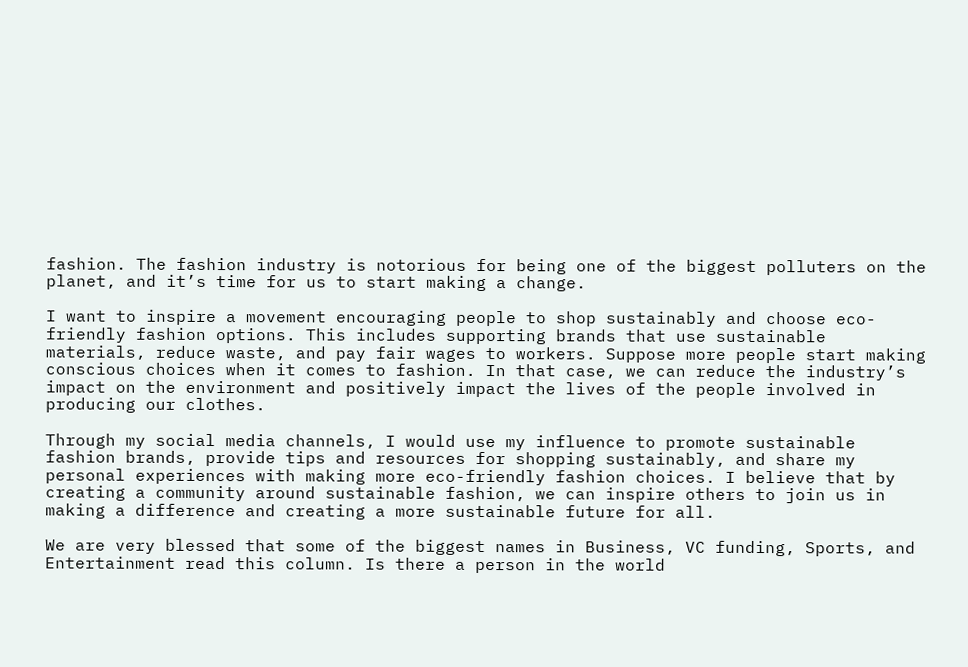fashion. The fashion industry is notorious for being one of the biggest polluters on the planet, and it’s time for us to start making a change.

I want to inspire a movement encouraging people to shop sustainably and choose eco-friendly fashion options. This includes supporting brands that use sustainable materials, reduce waste, and pay fair wages to workers. Suppose more people start making conscious choices when it comes to fashion. In that case, we can reduce the industry’s impact on the environment and positively impact the lives of the people involved in producing our clothes.

Through my social media channels, I would use my influence to promote sustainable fashion brands, provide tips and resources for shopping sustainably, and share my personal experiences with making more eco-friendly fashion choices. I believe that by creating a community around sustainable fashion, we can inspire others to join us in making a difference and creating a more sustainable future for all.

We are very blessed that some of the biggest names in Business, VC funding, Sports, and Entertainment read this column. Is there a person in the world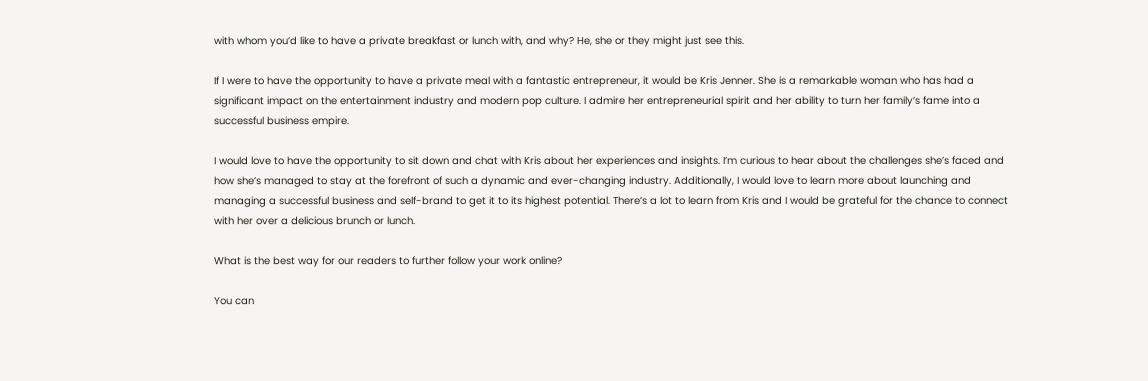with whom you’d like to have a private breakfast or lunch with, and why? He, she or they might just see this.

If I were to have the opportunity to have a private meal with a fantastic entrepreneur, it would be Kris Jenner. She is a remarkable woman who has had a significant impact on the entertainment industry and modern pop culture. I admire her entrepreneurial spirit and her ability to turn her family’s fame into a successful business empire.

I would love to have the opportunity to sit down and chat with Kris about her experiences and insights. I’m curious to hear about the challenges she’s faced and how she’s managed to stay at the forefront of such a dynamic and ever-changing industry. Additionally, I would love to learn more about launching and managing a successful business and self-brand to get it to its highest potential. There’s a lot to learn from Kris and I would be grateful for the chance to connect with her over a delicious brunch or lunch.

What is the best way for our readers to further follow your work online?

You can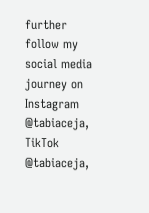further follow my social media journey on Instagram @tabiaceja, TikTok @tabiaceja,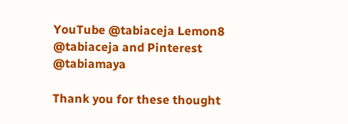YouTube @tabiaceja Lemon8 @tabiaceja and Pinterest @tabiamaya

Thank you for these thought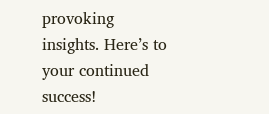provoking insights. Here’s to your continued success!